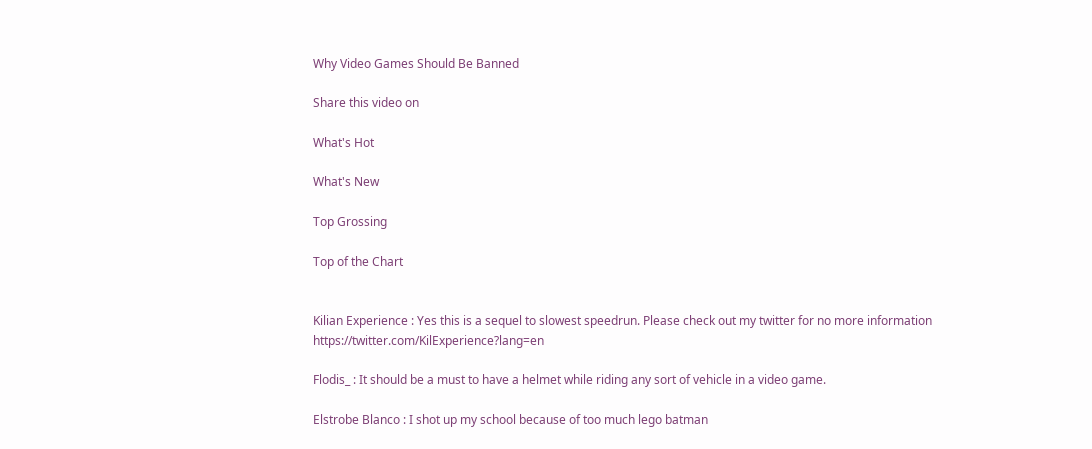Why Video Games Should Be Banned

Share this video on

What's Hot

What's New

Top Grossing

Top of the Chart


Kilian Experience : Yes this is a sequel to slowest speedrun. Please check out my twitter for no more information https://twitter.com/KilExperience?lang=en

Flodis_ : It should be a must to have a helmet while riding any sort of vehicle in a video game.

Elstrobe Blanco : I shot up my school because of too much lego batman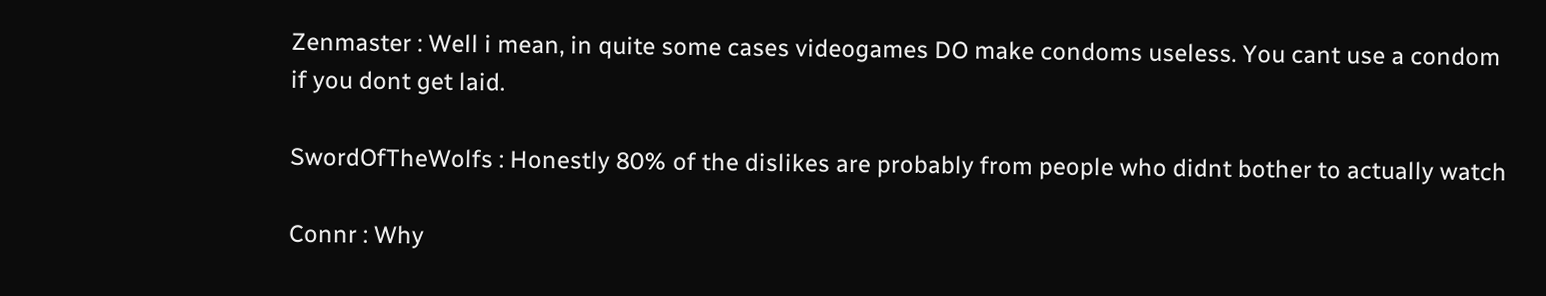Zenmaster : Well i mean, in quite some cases videogames DO make condoms useless. You cant use a condom if you dont get laid.

SwordOfTheWolfs : Honestly 80% of the dislikes are probably from people who didnt bother to actually watch

Connr : Why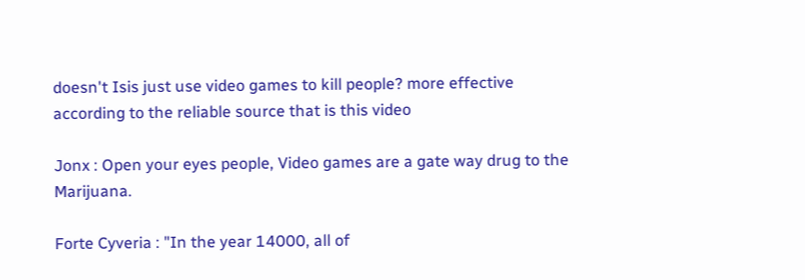doesn't Isis just use video games to kill people? more effective according to the reliable source that is this video

Jonx : Open your eyes people, Video games are a gate way drug to the Marijuana.

Forte Cyveria : "In the year 14000, all of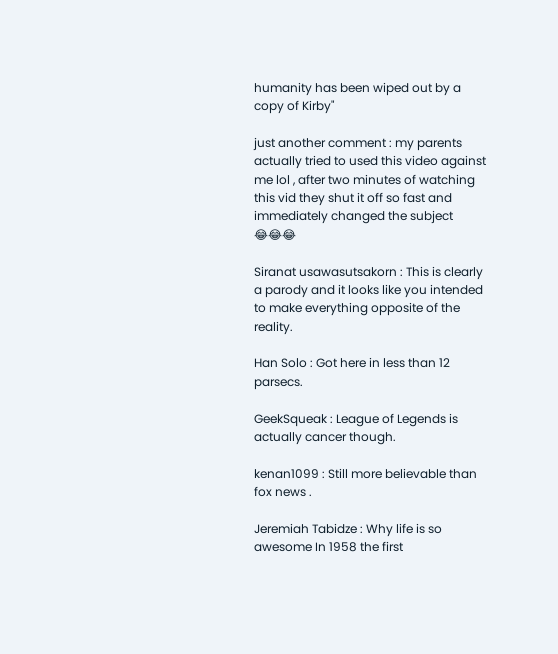humanity has been wiped out by a copy of Kirby"

just another comment : my parents actually tried to used this video against me lol , after two minutes of watching this vid they shut it off so fast and immediately changed the subject 😂😂😂

Siranat usawasutsakorn : This is clearly a parody and it looks like you intended to make everything opposite of the reality.

Han Solo : Got here in less than 12 parsecs.

GeekSqueak : League of Legends is actually cancer though.

kenan1099 : Still more believable than fox news .

Jeremiah Tabidze : Why life is so awesome In 1958 the first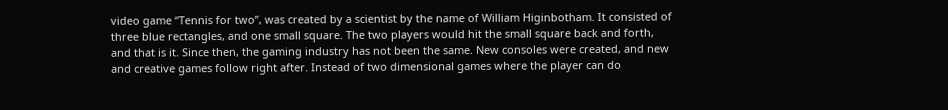video game “Tennis for two”, was created by a scientist by the name of William Higinbotham. It consisted of three blue rectangles, and one small square. The two players would hit the small square back and forth, and that is it. Since then, the gaming industry has not been the same. New consoles were created, and new and creative games follow right after. Instead of two dimensional games where the player can do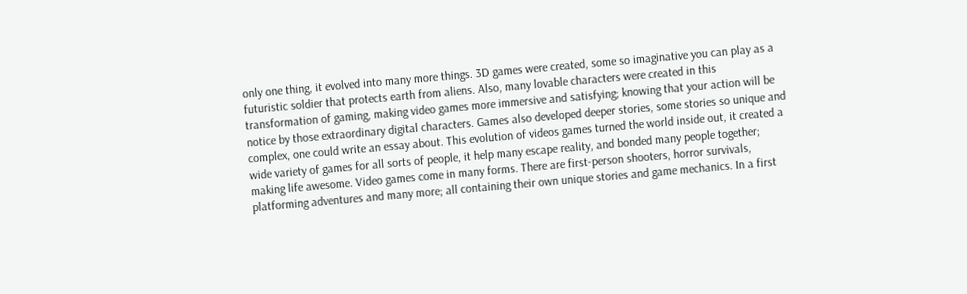only one thing, it evolved into many more things. 3D games were created, some so imaginative you can play as a futuristic soldier that protects earth from aliens. Also, many lovable characters were created in this transformation of gaming, making video games more immersive and satisfying; knowing that your action will be notice by those extraordinary digital characters. Games also developed deeper stories, some stories so unique and complex, one could write an essay about. This evolution of videos games turned the world inside out, it created a wide variety of games for all sorts of people, it help many escape reality, and bonded many people together; making life awesome. Video games come in many forms. There are first-person shooters, horror survivals, platforming adventures and many more; all containing their own unique stories and game mechanics. In a first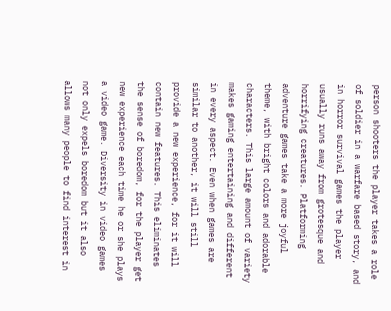person shooters the player takes a role of soldier in a warfare based story, and in horror survival games the player usually runs away from grotesque and horrifying creatures. Platforming adventure games take a more joyful theme, with bright colors and adorable characters. This large amount of variety makes gaming entertaining and different in every aspect. Even when games are similar to another, it will still provide a new experience, for it will contain new features. This eliminates the sense of boredom, for the player get new experience each time he or she plays a video game. Diversity in video games not only expels boredom but it also allows many people to find interest in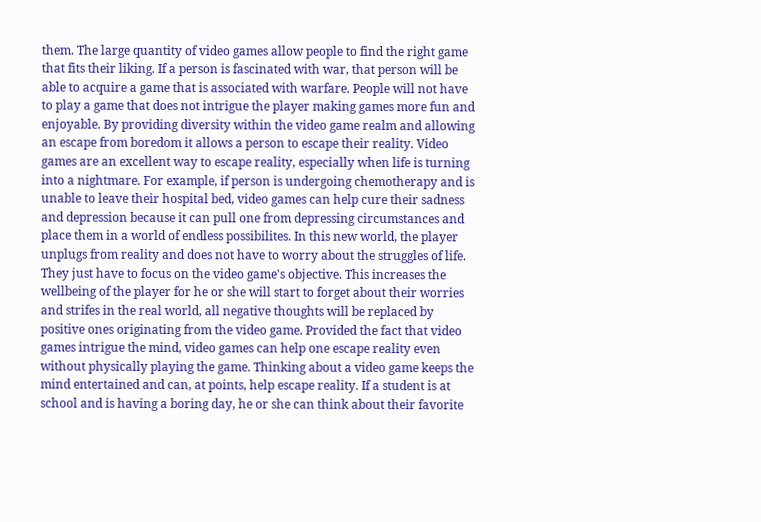them. The large quantity of video games allow people to find the right game that fits their liking. If a person is fascinated with war, that person will be able to acquire a game that is associated with warfare. People will not have to play a game that does not intrigue the player making games more fun and enjoyable. By providing diversity within the video game realm and allowing an escape from boredom it allows a person to escape their reality. Video games are an excellent way to escape reality, especially when life is turning into a nightmare. For example, if person is undergoing chemotherapy and is unable to leave their hospital bed, video games can help cure their sadness and depression because it can pull one from depressing circumstances and place them in a world of endless possibilites. In this new world, the player unplugs from reality and does not have to worry about the struggles of life. They just have to focus on the video game's objective. This increases the wellbeing of the player for he or she will start to forget about their worries and strifes in the real world, all negative thoughts will be replaced by positive ones originating from the video game. Provided the fact that video games intrigue the mind, video games can help one escape reality even without physically playing the game. Thinking about a video game keeps the mind entertained and can, at points, help escape reality. If a student is at school and is having a boring day, he or she can think about their favorite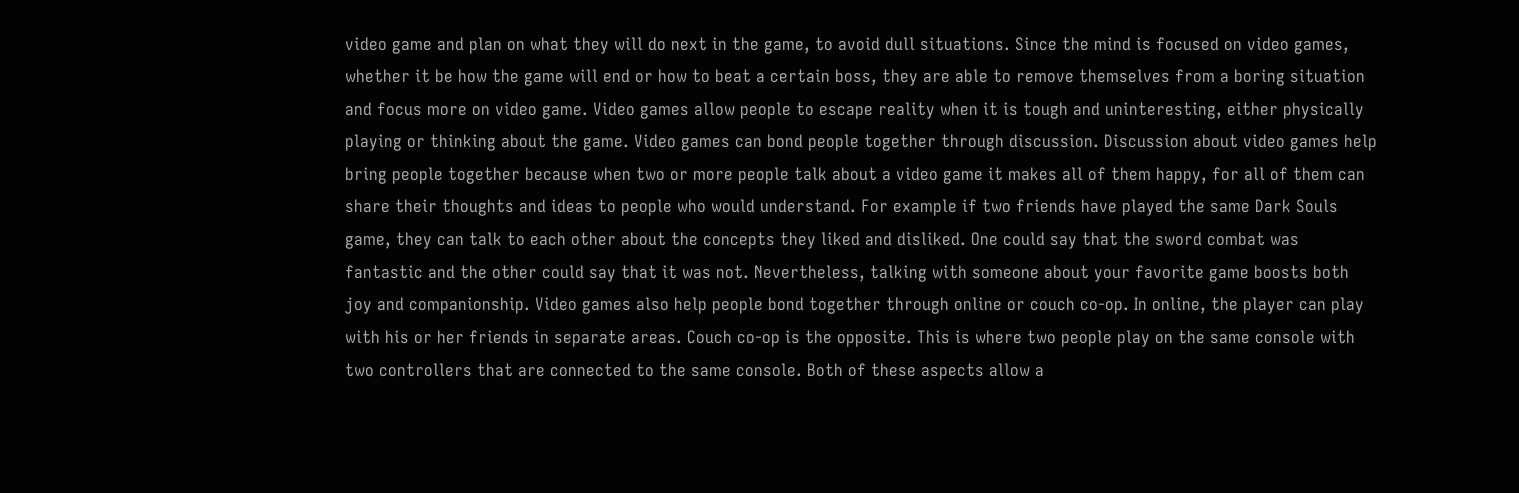video game and plan on what they will do next in the game, to avoid dull situations. Since the mind is focused on video games, whether it be how the game will end or how to beat a certain boss, they are able to remove themselves from a boring situation and focus more on video game. Video games allow people to escape reality when it is tough and uninteresting, either physically playing or thinking about the game. Video games can bond people together through discussion. Discussion about video games help bring people together because when two or more people talk about a video game it makes all of them happy, for all of them can share their thoughts and ideas to people who would understand. For example if two friends have played the same Dark Souls game, they can talk to each other about the concepts they liked and disliked. One could say that the sword combat was fantastic and the other could say that it was not. Nevertheless, talking with someone about your favorite game boosts both joy and companionship. Video games also help people bond together through online or couch co-op. In online, the player can play with his or her friends in separate areas. Couch co-op is the opposite. This is where two people play on the same console with two controllers that are connected to the same console. Both of these aspects allow a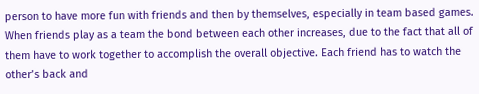person to have more fun with friends and then by themselves, especially in team based games. When friends play as a team the bond between each other increases, due to the fact that all of them have to work together to accomplish the overall objective. Each friend has to watch the other’s back and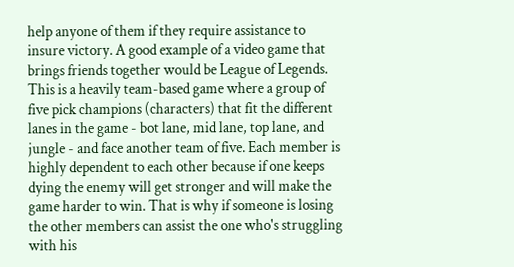help anyone of them if they require assistance to insure victory. A good example of a video game that brings friends together would be League of Legends. This is a heavily team-based game where a group of five pick champions (characters) that fit the different lanes in the game - bot lane, mid lane, top lane, and jungle - and face another team of five. Each member is highly dependent to each other because if one keeps dying the enemy will get stronger and will make the game harder to win. That is why if someone is losing the other members can assist the one who's struggling with his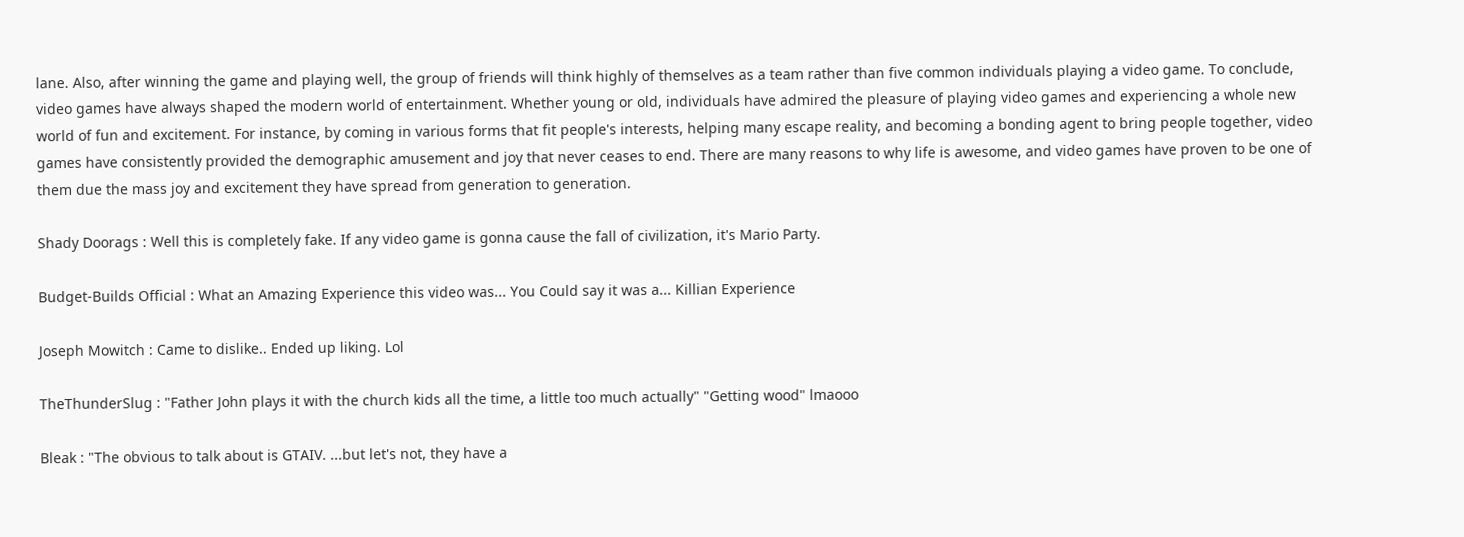lane. Also, after winning the game and playing well, the group of friends will think highly of themselves as a team rather than five common individuals playing a video game. To conclude, video games have always shaped the modern world of entertainment. Whether young or old, individuals have admired the pleasure of playing video games and experiencing a whole new world of fun and excitement. For instance, by coming in various forms that fit people's interests, helping many escape reality, and becoming a bonding agent to bring people together, video games have consistently provided the demographic amusement and joy that never ceases to end. There are many reasons to why life is awesome, and video games have proven to be one of them due the mass joy and excitement they have spread from generation to generation.

Shady Doorags : Well this is completely fake. If any video game is gonna cause the fall of civilization, it's Mario Party.

Budget-Builds Official : What an Amazing Experience this video was... You Could say it was a... Killian Experience

Joseph Mowitch : Came to dislike.. Ended up liking. Lol

TheThunderSlug : "Father John plays it with the church kids all the time, a little too much actually" "Getting wood" lmaooo

Bleak : "The obvious to talk about is GTAIV. ...but let's not, they have a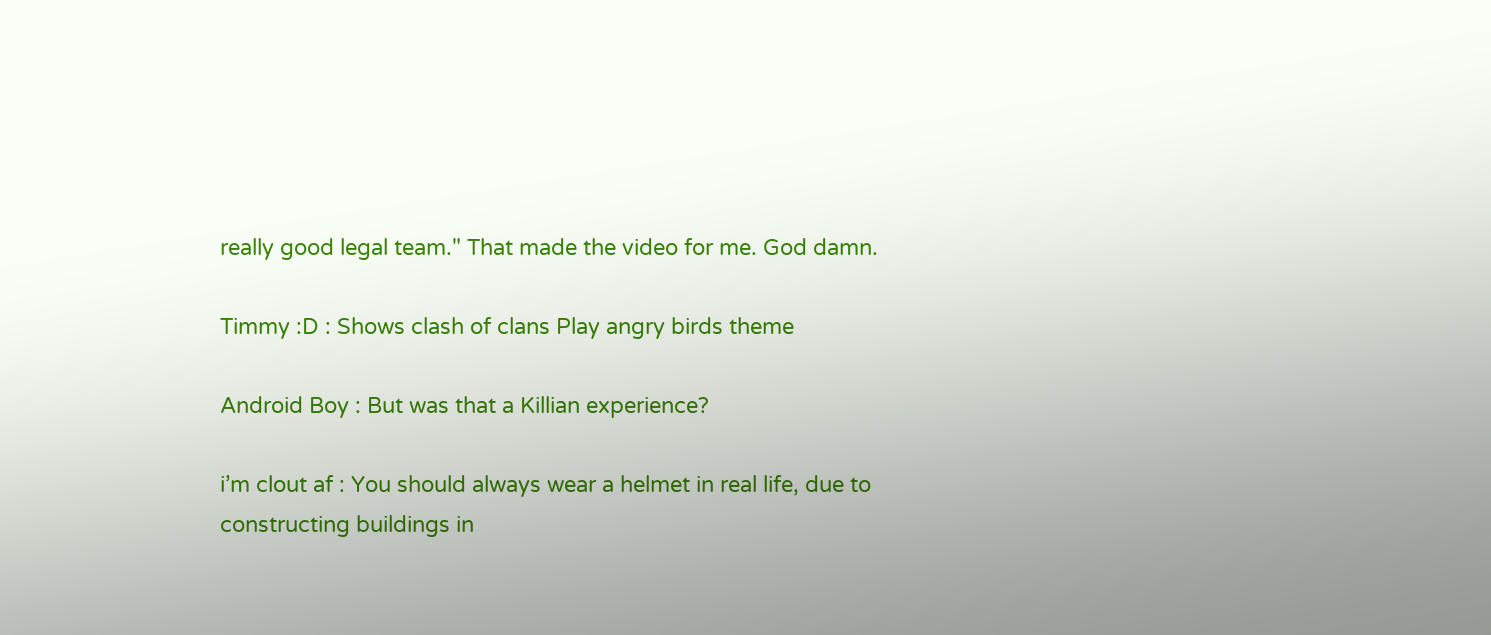really good legal team." That made the video for me. God damn.

Timmy :D : Shows clash of clans Play angry birds theme

Android Boy : But was that a Killian experience?

i’m clout af : You should always wear a helmet in real life, due to constructing buildings in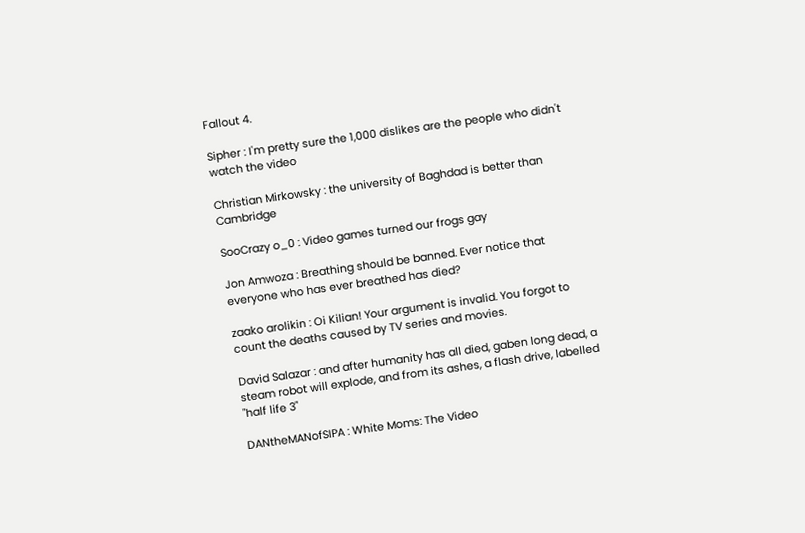Fallout 4.

Sipher : I'm pretty sure the 1,000 dislikes are the people who didn't watch the video

Christian Mirkowsky : the university of Baghdad is better than Cambridge

SooCrazy o_0 : Video games turned our frogs gay

Jon Amwoza : Breathing should be banned. Ever notice that everyone who has ever breathed has died?

zaako arolikin : Oi Kilian! Your argument is invalid. You forgot to count the deaths caused by TV series and movies.

David Salazar : and after humanity has all died, gaben long dead, a steam robot will explode, and from its ashes, a flash drive, labelled "half life 3"

DANtheMANofSIPA : White Moms: The Video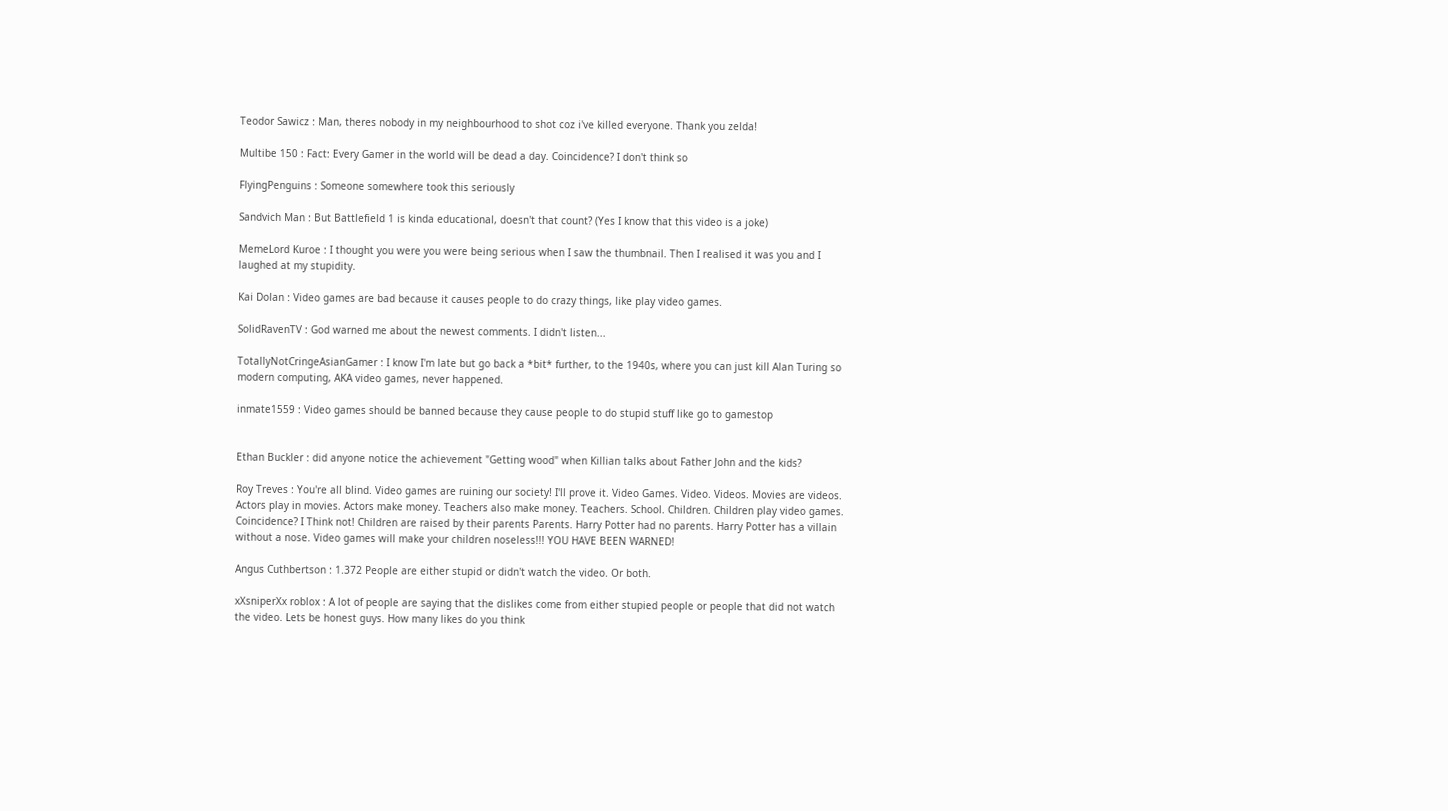Teodor Sawicz : Man, theres nobody in my neighbourhood to shot coz i've killed everyone. Thank you zelda!

Multibe 150 : Fact: Every Gamer in the world will be dead a day. Coincidence? I don't think so

FlyingPenguins : Someone somewhere took this seriously

Sandvich Man : But Battlefield 1 is kinda educational, doesn't that count? (Yes I know that this video is a joke)

MemeLord Kuroe : I thought you were you were being serious when I saw the thumbnail. Then I realised it was you and I laughed at my stupidity.

Kai Dolan : Video games are bad because it causes people to do crazy things, like play video games.

SolidRavenTV : God warned me about the newest comments. I didn't listen...

TotallyNotCringeAsianGamer : I know I'm late but go back a *bit* further, to the 1940s, where you can just kill Alan Turing so modern computing, AKA video games, never happened.

inmate1559 : Video games should be banned because they cause people to do stupid stuff like go to gamestop


Ethan Buckler : did anyone notice the achievement "Getting wood" when Killian talks about Father John and the kids?

Roy Treves : You're all blind. Video games are ruining our society! I'll prove it. Video Games. Video. Videos. Movies are videos. Actors play in movies. Actors make money. Teachers also make money. Teachers. School. Children. Children play video games. Coincidence? I Think not! Children are raised by their parents Parents. Harry Potter had no parents. Harry Potter has a villain without a nose. Video games will make your children noseless!!! YOU HAVE BEEN WARNED!

Angus Cuthbertson : 1.372 People are either stupid or didn't watch the video. Or both.

xXsniperXx roblox : A lot of people are saying that the dislikes come from either stupied people or people that did not watch the video. Lets be honest guys. How many likes do you think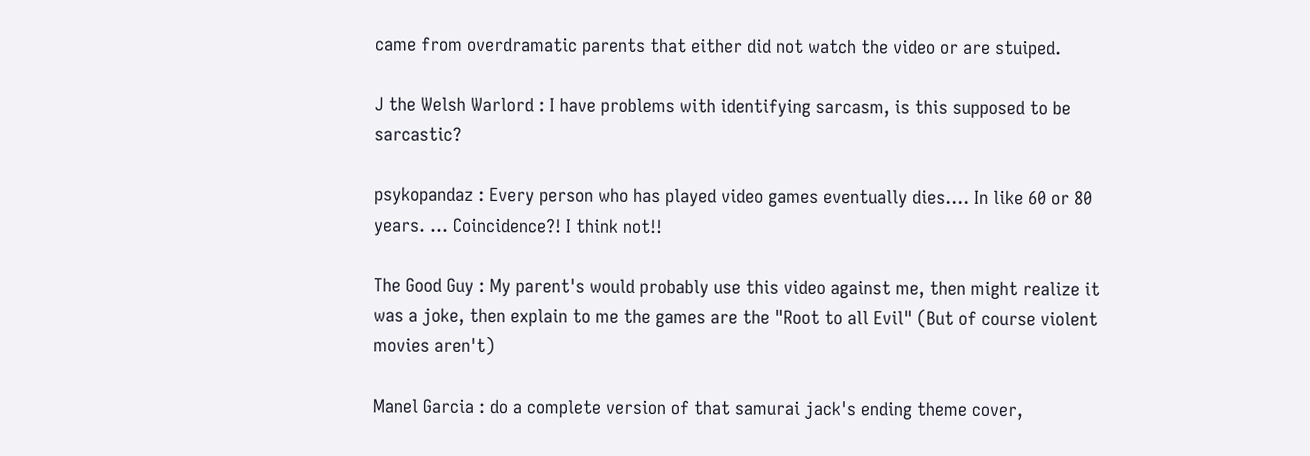came from overdramatic parents that either did not watch the video or are stuiped.

J the Welsh Warlord : I have problems with identifying sarcasm, is this supposed to be sarcastic?

psykopandaz : Every person who has played video games eventually dies.... In like 60 or 80 years. ... Coincidence?! I think not!!

The Good Guy : My parent's would probably use this video against me, then might realize it was a joke, then explain to me the games are the "Root to all Evil" (But of course violent movies aren't)

Manel Garcia : do a complete version of that samurai jack's ending theme cover,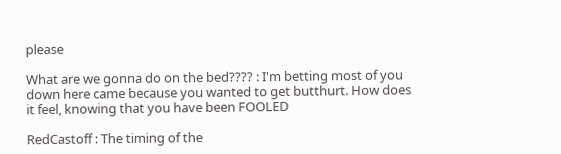please

What are we gonna do on the bed???? : I'm betting most of you down here came because you wanted to get butthurt. How does it feel, knowing that you have been FOOLED

RedCastoff : The timing of the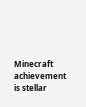Minecraft achievement is stellar